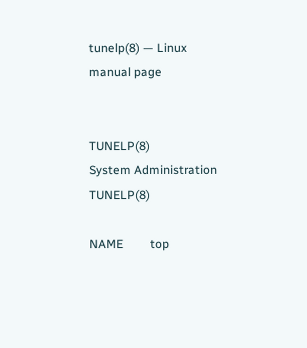tunelp(8) — Linux manual page


TUNELP(8)                 System Administration                TUNELP(8)

NAME         top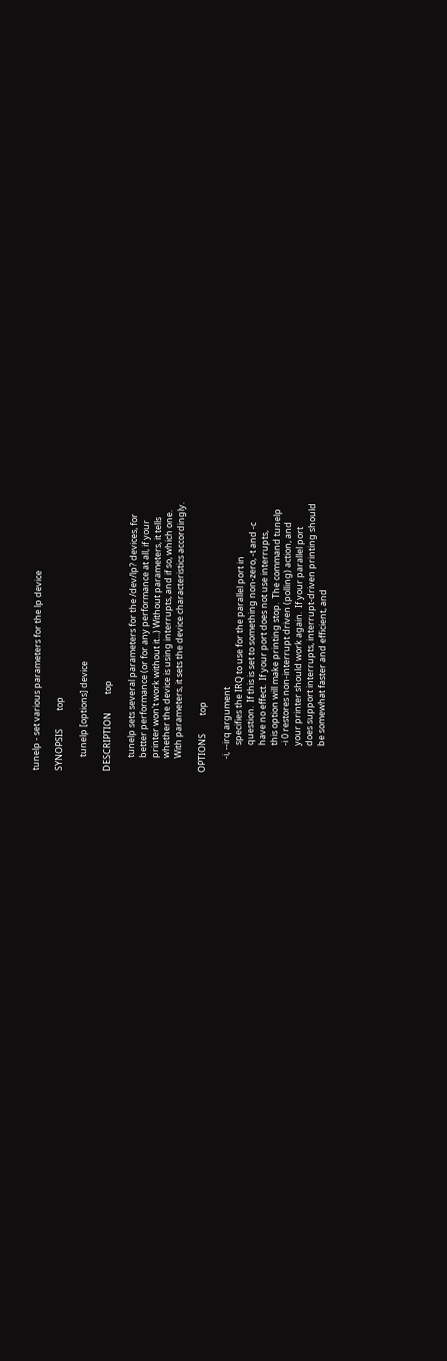tunelp - set various parameters for the lp device

SYNOPSIS         top

       tunelp [options] device

DESCRIPTION         top

       tunelp sets several parameters for the /dev/lp? devices, for
       better performance (or for any performance at all, if your
       printer won't work without it...) Without parameters, it tells
       whether the device is using interrupts, and if so, which one.
       With parameters, it sets the device characteristics accordingly.

OPTIONS         top

       -i, --irq argument
              specifies the IRQ to use for the parallel port in
              question.  If this is set to something non-zero, -t and -c
              have no effect.  If your port does not use interrupts,
              this option will make printing stop.  The command tunelp
              -i 0 restores non-interrupt driven (polling) action, and
              your printer should work again.  If your parallel port
              does support interrupts, interrupt-driven printing should
              be somewhat faster and efficient, and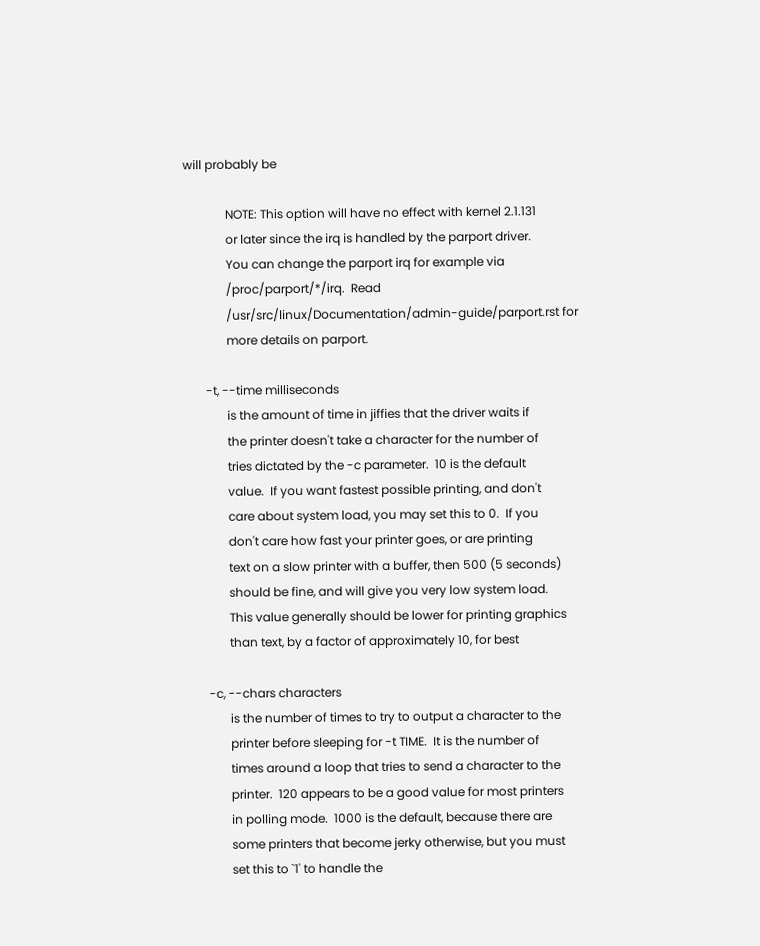will probably be

              NOTE: This option will have no effect with kernel 2.1.131
              or later since the irq is handled by the parport driver.
              You can change the parport irq for example via
              /proc/parport/*/irq.  Read
              /usr/src/linux/Documentation/admin-guide/parport.rst for
              more details on parport.

       -t, --time milliseconds
              is the amount of time in jiffies that the driver waits if
              the printer doesn't take a character for the number of
              tries dictated by the -c parameter.  10 is the default
              value.  If you want fastest possible printing, and don't
              care about system load, you may set this to 0.  If you
              don't care how fast your printer goes, or are printing
              text on a slow printer with a buffer, then 500 (5 seconds)
              should be fine, and will give you very low system load.
              This value generally should be lower for printing graphics
              than text, by a factor of approximately 10, for best

       -c, --chars characters
              is the number of times to try to output a character to the
              printer before sleeping for -t TIME.  It is the number of
              times around a loop that tries to send a character to the
              printer.  120 appears to be a good value for most printers
              in polling mode.  1000 is the default, because there are
              some printers that become jerky otherwise, but you must
              set this to `1' to handle the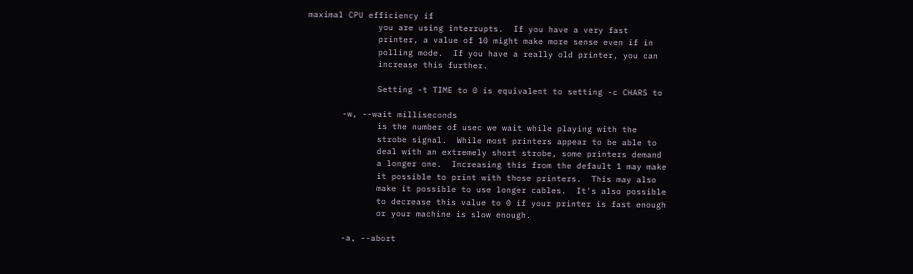maximal CPU efficiency if
              you are using interrupts.  If you have a very fast
              printer, a value of 10 might make more sense even if in
              polling mode.  If you have a really old printer, you can
              increase this further.

              Setting -t TIME to 0 is equivalent to setting -c CHARS to

       -w, --wait milliseconds
              is the number of usec we wait while playing with the
              strobe signal.  While most printers appear to be able to
              deal with an extremely short strobe, some printers demand
              a longer one.  Increasing this from the default 1 may make
              it possible to print with those printers.  This may also
              make it possible to use longer cables.  It's also possible
              to decrease this value to 0 if your printer is fast enough
              or your machine is slow enough.

       -a, --abort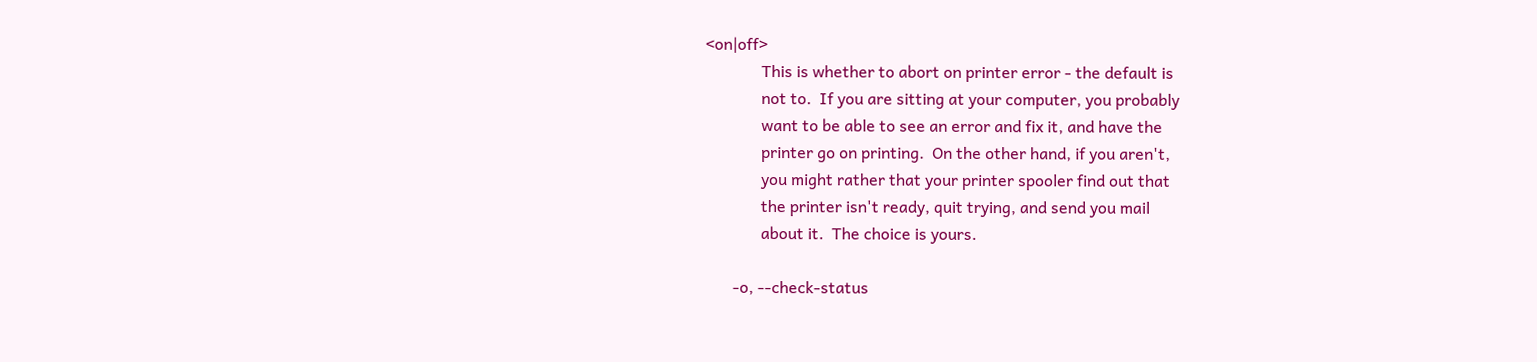<on|off>
              This is whether to abort on printer error - the default is
              not to.  If you are sitting at your computer, you probably
              want to be able to see an error and fix it, and have the
              printer go on printing.  On the other hand, if you aren't,
              you might rather that your printer spooler find out that
              the printer isn't ready, quit trying, and send you mail
              about it.  The choice is yours.

       -o, --check-status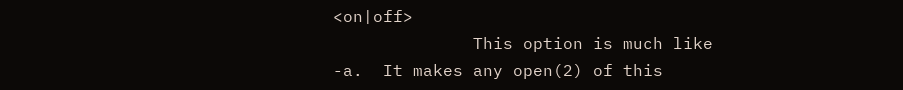<on|off>
              This option is much like -a.  It makes any open(2) of this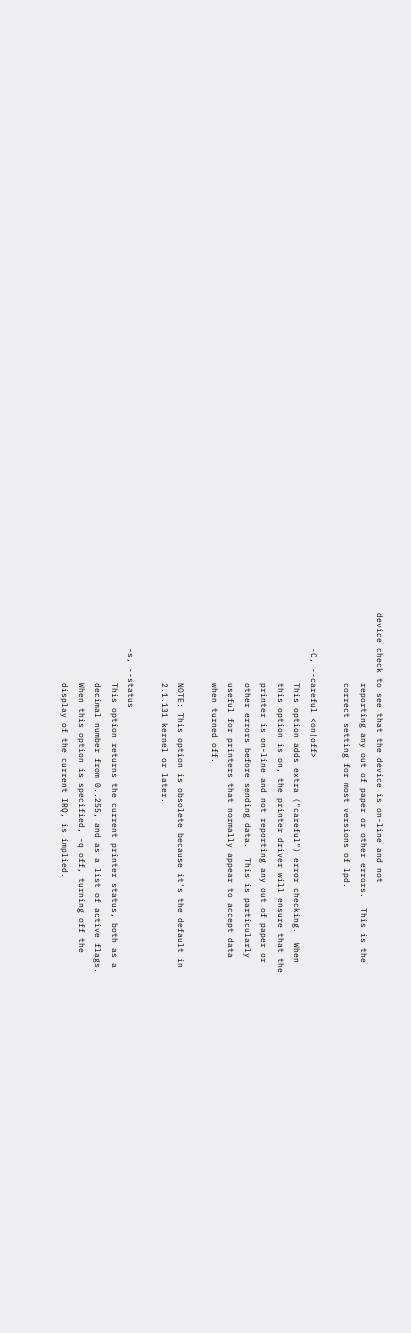device check to see that the device is on-line and not
              reporting any out of paper or other errors.  This is the
              correct setting for most versions of lpd.

       -C, --careful <on|off>
              This option adds extra ("careful") error checking.  When
              this option is on, the printer driver will ensure that the
              printer is on-line and not reporting any out of paper or
              other errors before sending data.  This is particularly
              useful for printers that normally appear to accept data
              when turned off.

              NOTE: This option is obsolete because it's the default in
              2.1.131 kernel or later.

       -s, --status
              This option returns the current printer status, both as a
              decimal number from 0..255, and as a list of active flags.
              When this option is specified, -q off, turning off the
              display of the current IRQ, is implied.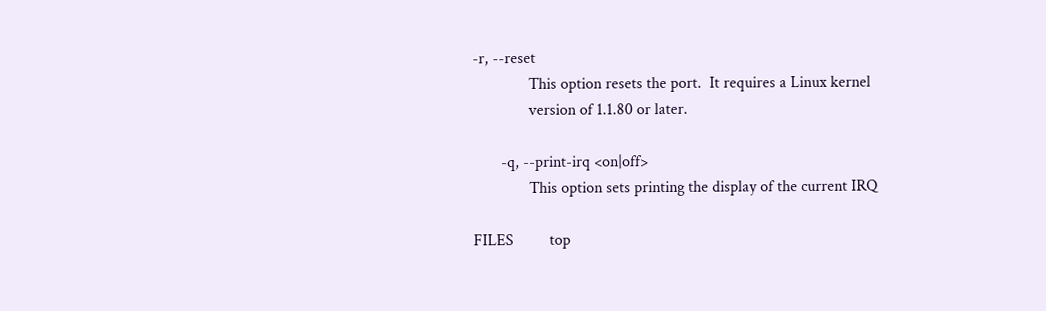-r, --reset
              This option resets the port.  It requires a Linux kernel
              version of 1.1.80 or later.

       -q, --print-irq <on|off>
              This option sets printing the display of the current IRQ

FILES         top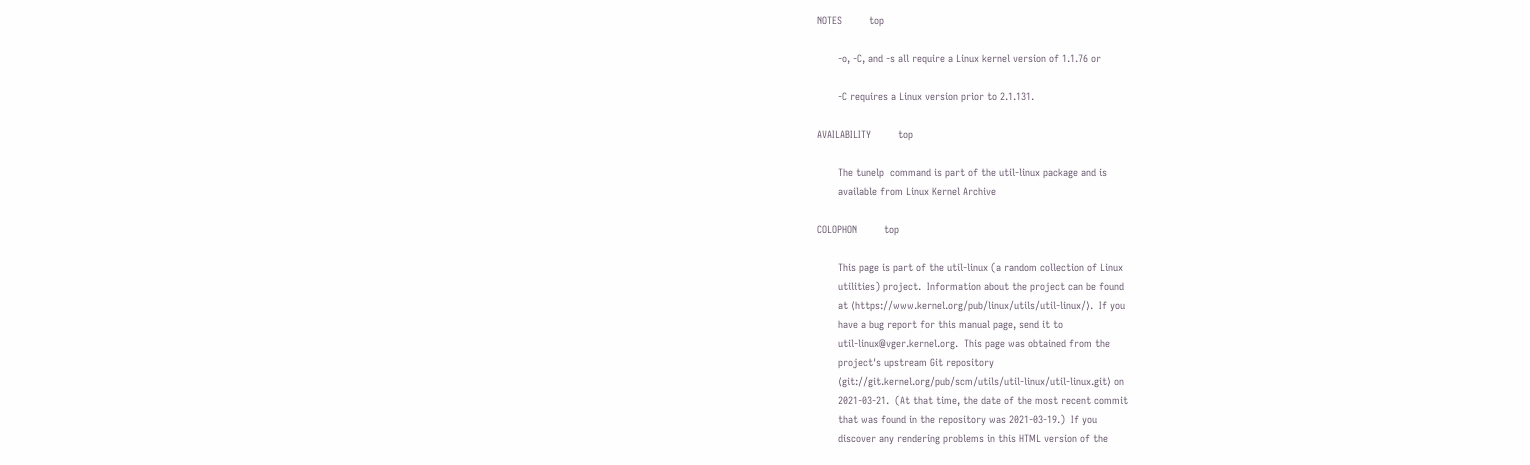NOTES         top

       -o, -C, and -s all require a Linux kernel version of 1.1.76 or

       -C requires a Linux version prior to 2.1.131.

AVAILABILITY         top

       The tunelp  command is part of the util-linux package and is
       available from Linux Kernel Archive

COLOPHON         top

       This page is part of the util-linux (a random collection of Linux
       utilities) project.  Information about the project can be found
       at ⟨https://www.kernel.org/pub/linux/utils/util-linux/⟩.  If you
       have a bug report for this manual page, send it to
       util-linux@vger.kernel.org.  This page was obtained from the
       project's upstream Git repository
       ⟨git://git.kernel.org/pub/scm/utils/util-linux/util-linux.git⟩ on
       2021-03-21.  (At that time, the date of the most recent commit
       that was found in the repository was 2021-03-19.)  If you
       discover any rendering problems in this HTML version of the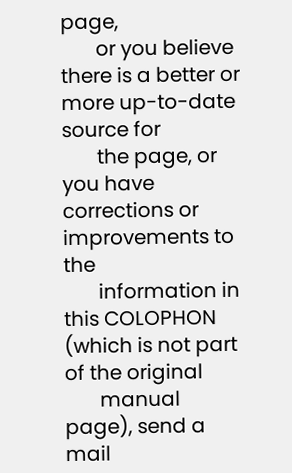page,
       or you believe there is a better or more up-to-date source for
       the page, or you have corrections or improvements to the
       information in this COLOPHON (which is not part of the original
       manual page), send a mail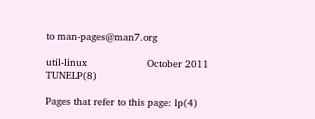to man-pages@man7.org

util-linux                    October 2011                     TUNELP(8)

Pages that refer to this page: lp(4)